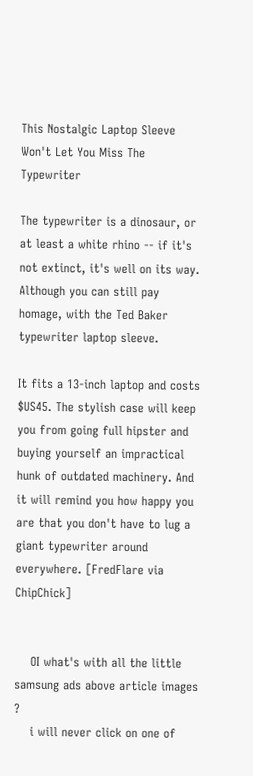This Nostalgic Laptop Sleeve Won't Let You Miss The Typewriter

The typewriter is a dinosaur, or at least a white rhino -- if it's not extinct, it's well on its way. Although you can still pay homage, with the Ted Baker typewriter laptop sleeve.

It fits a 13-inch laptop and costs $US45. The stylish case will keep you from going full hipster and buying yourself an impractical hunk of outdated machinery. And it will remind you how happy you are that you don't have to lug a giant typewriter around everywhere. [FredFlare via ChipChick]


    OI what's with all the little samsung ads above article images ?
    i will never click on one of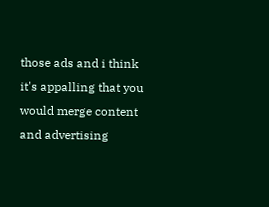those ads and i think it's appalling that you would merge content and advertising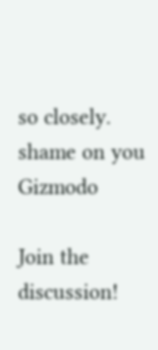so closely. shame on you Gizmodo

Join the discussion!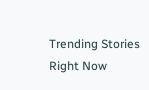Trending Stories Right Now